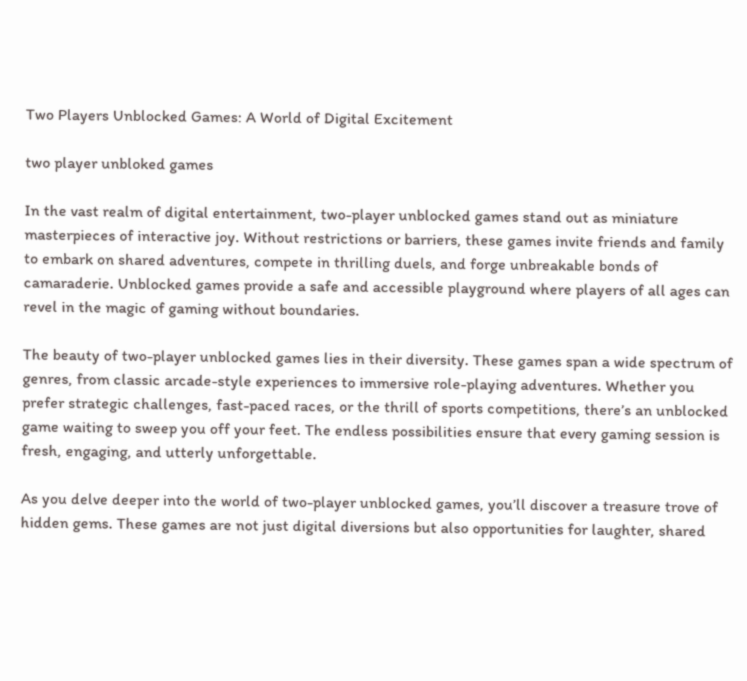Two Players Unblocked Games: A World of Digital Excitement

two player unbloked games

In the vast realm of digital entertainment, two-player unblocked games stand out as miniature masterpieces of interactive joy. Without restrictions or barriers, these games invite friends and family to embark on shared adventures, compete in thrilling duels, and forge unbreakable bonds of camaraderie. Unblocked games provide a safe and accessible playground where players of all ages can revel in the magic of gaming without boundaries.

The beauty of two-player unblocked games lies in their diversity. These games span a wide spectrum of genres, from classic arcade-style experiences to immersive role-playing adventures. Whether you prefer strategic challenges, fast-paced races, or the thrill of sports competitions, there’s an unblocked game waiting to sweep you off your feet. The endless possibilities ensure that every gaming session is fresh, engaging, and utterly unforgettable.

As you delve deeper into the world of two-player unblocked games, you’ll discover a treasure trove of hidden gems. These games are not just digital diversions but also opportunities for laughter, shared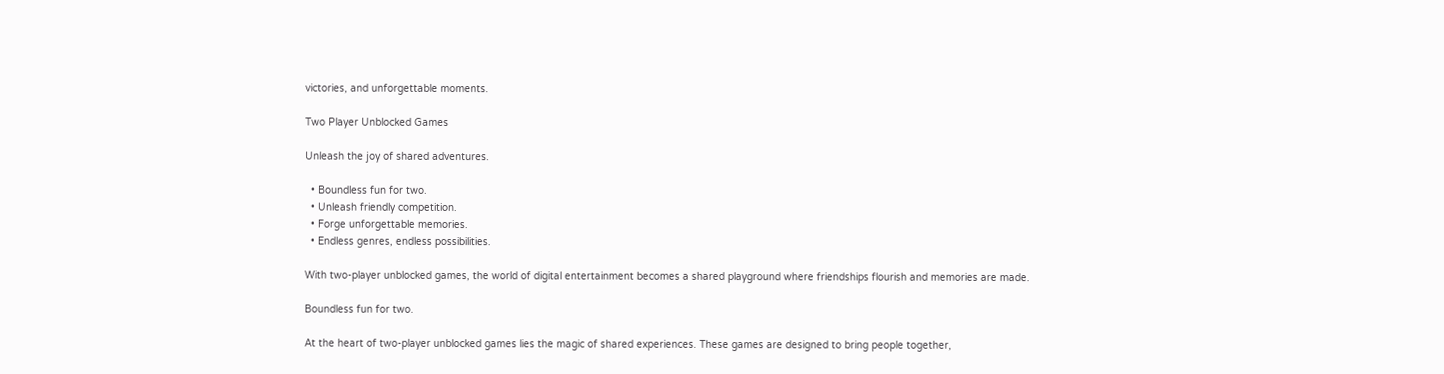victories, and unforgettable moments.

Two Player Unblocked Games

Unleash the joy of shared adventures.

  • Boundless fun for two.
  • Unleash friendly competition.
  • Forge unforgettable memories.
  • Endless genres, endless possibilities.

With two-player unblocked games, the world of digital entertainment becomes a shared playground where friendships flourish and memories are made.

Boundless fun for two.

At the heart of two-player unblocked games lies the magic of shared experiences. These games are designed to bring people together,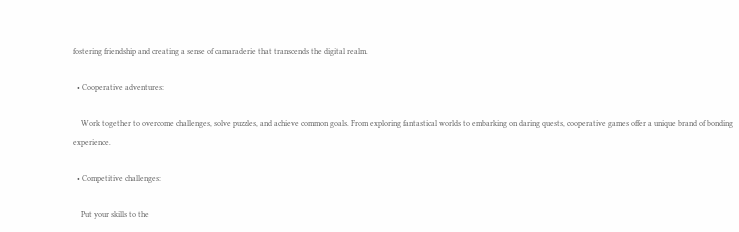fostering friendship and creating a sense of camaraderie that transcends the digital realm.

  • Cooperative adventures:

    Work together to overcome challenges, solve puzzles, and achieve common goals. From exploring fantastical worlds to embarking on daring quests, cooperative games offer a unique brand of bonding experience.

  • Competitive challenges:

    Put your skills to the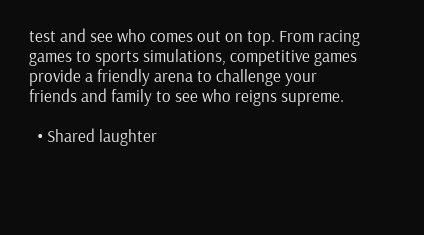test and see who comes out on top. From racing games to sports simulations, competitive games provide a friendly arena to challenge your friends and family to see who reigns supreme.

  • Shared laughter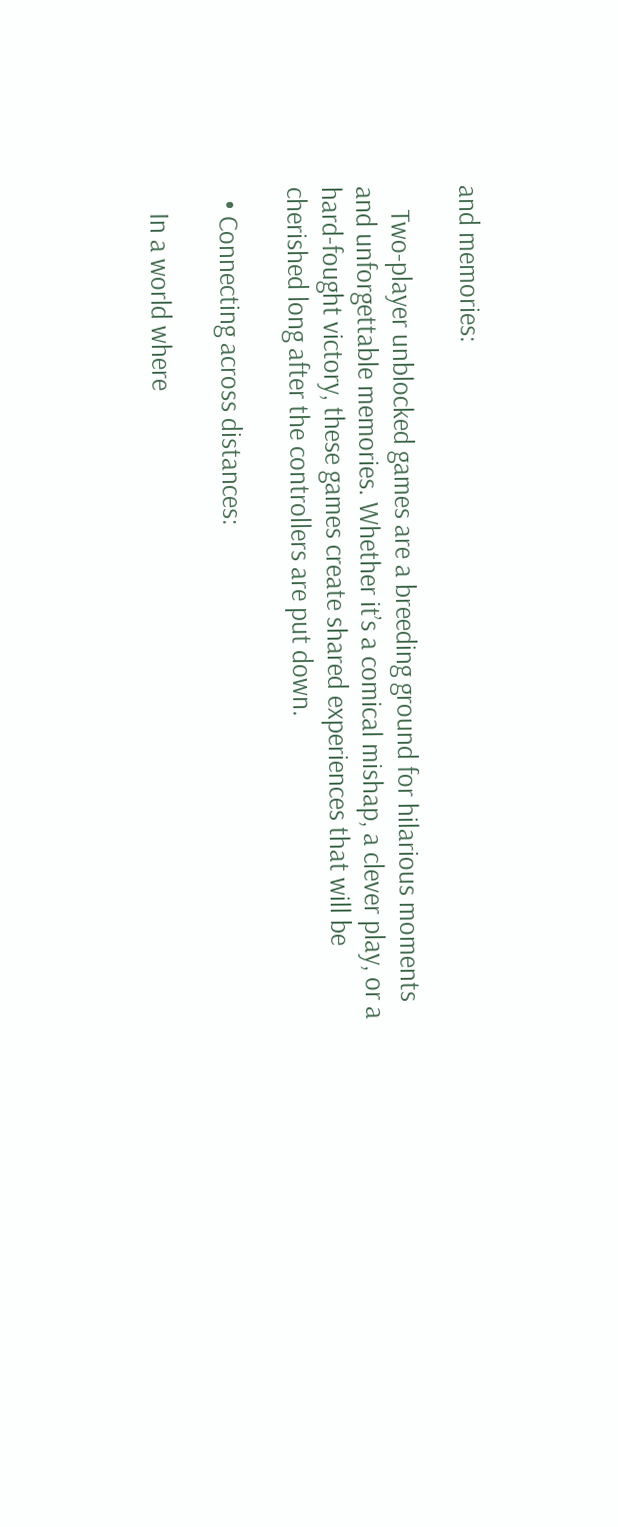and memories:

    Two-player unblocked games are a breeding ground for hilarious moments and unforgettable memories. Whether it’s a comical mishap, a clever play, or a hard-fought victory, these games create shared experiences that will be cherished long after the controllers are put down.

  • Connecting across distances:

    In a world where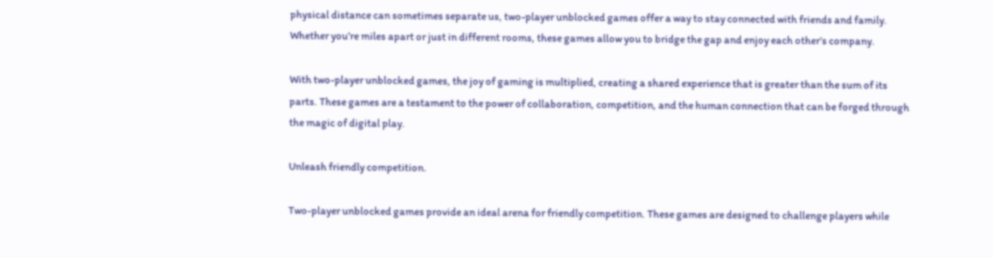physical distance can sometimes separate us, two-player unblocked games offer a way to stay connected with friends and family. Whether you’re miles apart or just in different rooms, these games allow you to bridge the gap and enjoy each other’s company.

With two-player unblocked games, the joy of gaming is multiplied, creating a shared experience that is greater than the sum of its parts. These games are a testament to the power of collaboration, competition, and the human connection that can be forged through the magic of digital play.

Unleash friendly competition.

Two-player unblocked games provide an ideal arena for friendly competition. These games are designed to challenge players while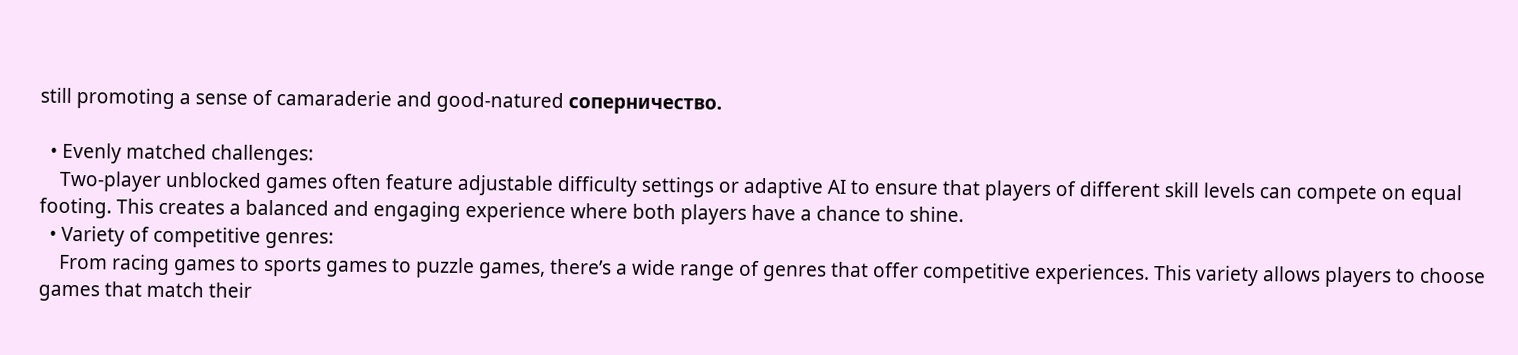still promoting a sense of camaraderie and good-natured соперничество.

  • Evenly matched challenges:
    Two-player unblocked games often feature adjustable difficulty settings or adaptive AI to ensure that players of different skill levels can compete on equal footing. This creates a balanced and engaging experience where both players have a chance to shine.
  • Variety of competitive genres:
    From racing games to sports games to puzzle games, there’s a wide range of genres that offer competitive experiences. This variety allows players to choose games that match their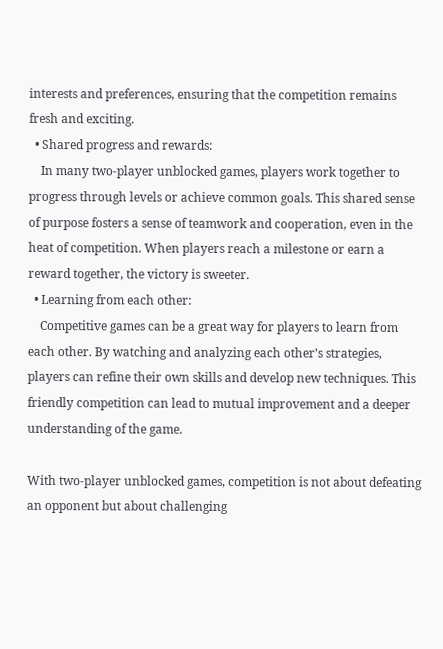interests and preferences, ensuring that the competition remains fresh and exciting.
  • Shared progress and rewards:
    In many two-player unblocked games, players work together to progress through levels or achieve common goals. This shared sense of purpose fosters a sense of teamwork and cooperation, even in the heat of competition. When players reach a milestone or earn a reward together, the victory is sweeter.
  • Learning from each other:
    Competitive games can be a great way for players to learn from each other. By watching and analyzing each other’s strategies, players can refine their own skills and develop new techniques. This friendly competition can lead to mutual improvement and a deeper understanding of the game.

With two-player unblocked games, competition is not about defeating an opponent but about challenging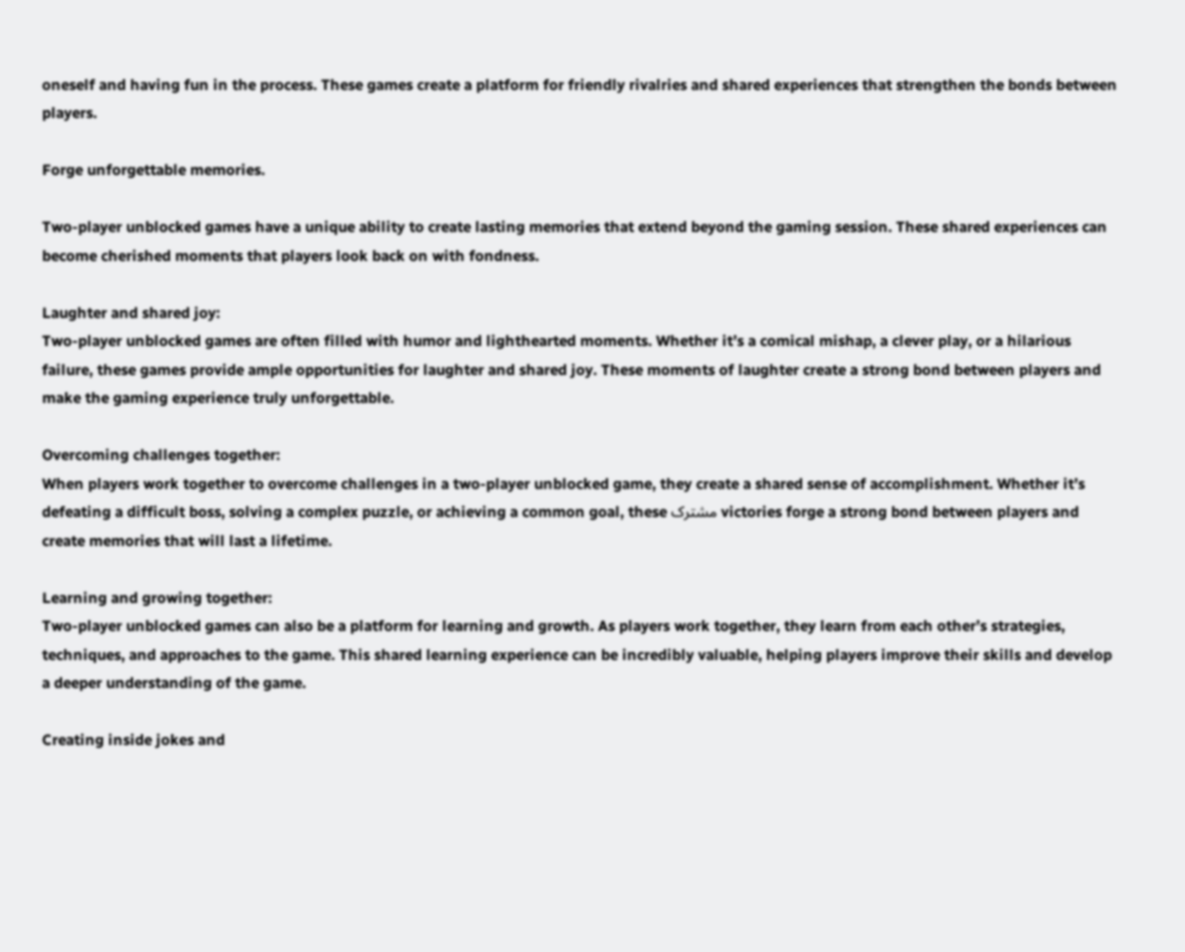oneself and having fun in the process. These games create a platform for friendly rivalries and shared experiences that strengthen the bonds between players.

Forge unforgettable memories.

Two-player unblocked games have a unique ability to create lasting memories that extend beyond the gaming session. These shared experiences can become cherished moments that players look back on with fondness.

Laughter and shared joy:
Two-player unblocked games are often filled with humor and lighthearted moments. Whether it’s a comical mishap, a clever play, or a hilarious failure, these games provide ample opportunities for laughter and shared joy. These moments of laughter create a strong bond between players and make the gaming experience truly unforgettable.

Overcoming challenges together:
When players work together to overcome challenges in a two-player unblocked game, they create a shared sense of accomplishment. Whether it’s defeating a difficult boss, solving a complex puzzle, or achieving a common goal, these مشترک victories forge a strong bond between players and create memories that will last a lifetime.

Learning and growing together:
Two-player unblocked games can also be a platform for learning and growth. As players work together, they learn from each other’s strategies, techniques, and approaches to the game. This shared learning experience can be incredibly valuable, helping players improve their skills and develop a deeper understanding of the game.

Creating inside jokes and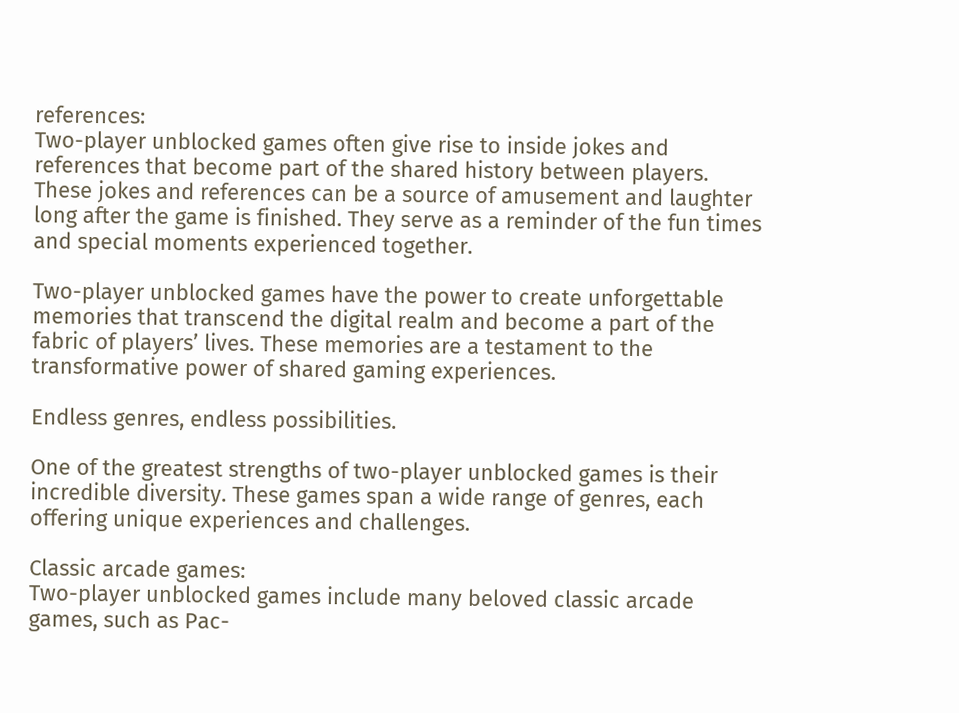references:
Two-player unblocked games often give rise to inside jokes and references that become part of the shared history between players. These jokes and references can be a source of amusement and laughter long after the game is finished. They serve as a reminder of the fun times and special moments experienced together.

Two-player unblocked games have the power to create unforgettable memories that transcend the digital realm and become a part of the fabric of players’ lives. These memories are a testament to the transformative power of shared gaming experiences.

Endless genres, endless possibilities.

One of the greatest strengths of two-player unblocked games is their incredible diversity. These games span a wide range of genres, each offering unique experiences and challenges.

Classic arcade games:
Two-player unblocked games include many beloved classic arcade games, such as Pac-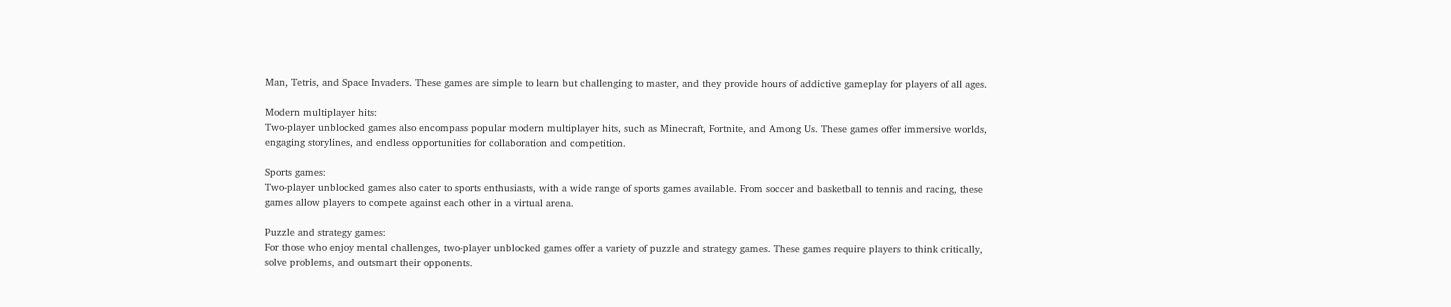Man, Tetris, and Space Invaders. These games are simple to learn but challenging to master, and they provide hours of addictive gameplay for players of all ages.

Modern multiplayer hits:
Two-player unblocked games also encompass popular modern multiplayer hits, such as Minecraft, Fortnite, and Among Us. These games offer immersive worlds, engaging storylines, and endless opportunities for collaboration and competition.

Sports games:
Two-player unblocked games also cater to sports enthusiasts, with a wide range of sports games available. From soccer and basketball to tennis and racing, these games allow players to compete against each other in a virtual arena.

Puzzle and strategy games:
For those who enjoy mental challenges, two-player unblocked games offer a variety of puzzle and strategy games. These games require players to think critically, solve problems, and outsmart their opponents.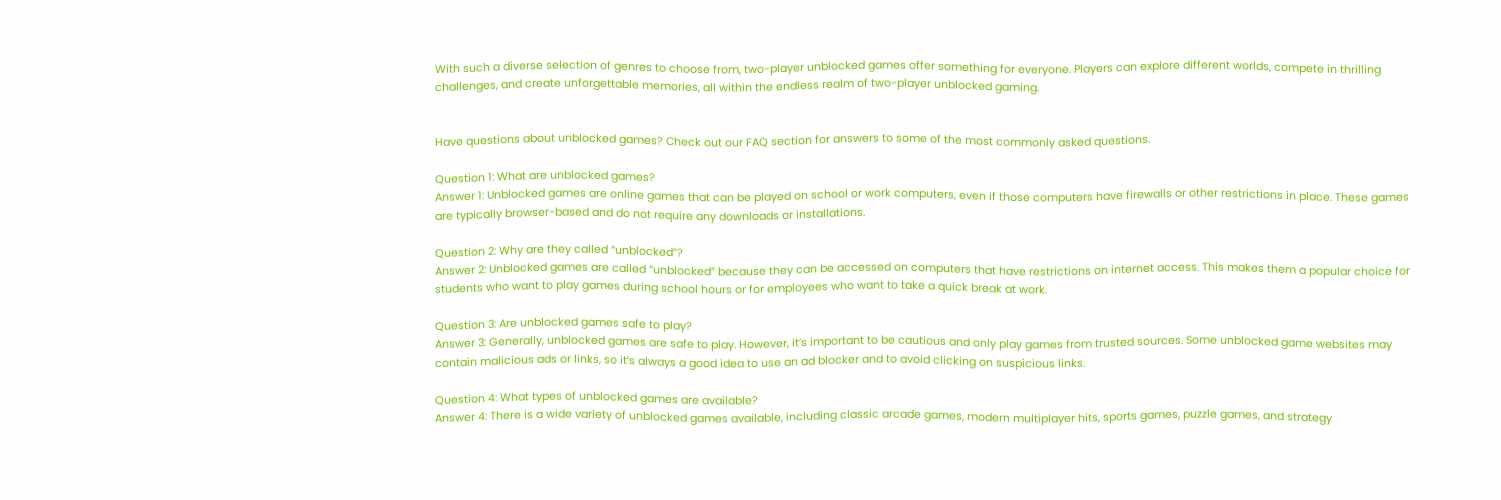With such a diverse selection of genres to choose from, two-player unblocked games offer something for everyone. Players can explore different worlds, compete in thrilling challenges, and create unforgettable memories, all within the endless realm of two-player unblocked gaming.


Have questions about unblocked games? Check out our FAQ section for answers to some of the most commonly asked questions.

Question 1: What are unblocked games?
Answer 1: Unblocked games are online games that can be played on school or work computers, even if those computers have firewalls or other restrictions in place. These games are typically browser-based and do not require any downloads or installations.

Question 2: Why are they called “unblocked”?
Answer 2: Unblocked games are called “unblocked” because they can be accessed on computers that have restrictions on internet access. This makes them a popular choice for students who want to play games during school hours or for employees who want to take a quick break at work.

Question 3: Are unblocked games safe to play?
Answer 3: Generally, unblocked games are safe to play. However, it’s important to be cautious and only play games from trusted sources. Some unblocked game websites may contain malicious ads or links, so it’s always a good idea to use an ad blocker and to avoid clicking on suspicious links.

Question 4: What types of unblocked games are available?
Answer 4: There is a wide variety of unblocked games available, including classic arcade games, modern multiplayer hits, sports games, puzzle games, and strategy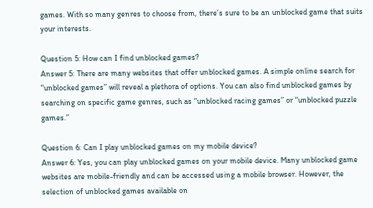games. With so many genres to choose from, there’s sure to be an unblocked game that suits your interests.

Question 5: How can I find unblocked games?
Answer 5: There are many websites that offer unblocked games. A simple online search for “unblocked games” will reveal a plethora of options. You can also find unblocked games by searching on specific game genres, such as “unblocked racing games” or “unblocked puzzle games.”

Question 6: Can I play unblocked games on my mobile device?
Answer 6: Yes, you can play unblocked games on your mobile device. Many unblocked game websites are mobile-friendly and can be accessed using a mobile browser. However, the selection of unblocked games available on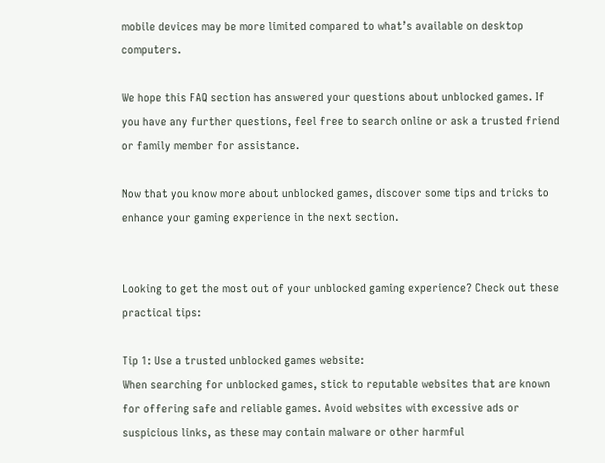mobile devices may be more limited compared to what’s available on desktop computers.

We hope this FAQ section has answered your questions about unblocked games. If you have any further questions, feel free to search online or ask a trusted friend or family member for assistance.

Now that you know more about unblocked games, discover some tips and tricks to enhance your gaming experience in the next section.


Looking to get the most out of your unblocked gaming experience? Check out these practical tips:

Tip 1: Use a trusted unblocked games website:
When searching for unblocked games, stick to reputable websites that are known for offering safe and reliable games. Avoid websites with excessive ads or suspicious links, as these may contain malware or other harmful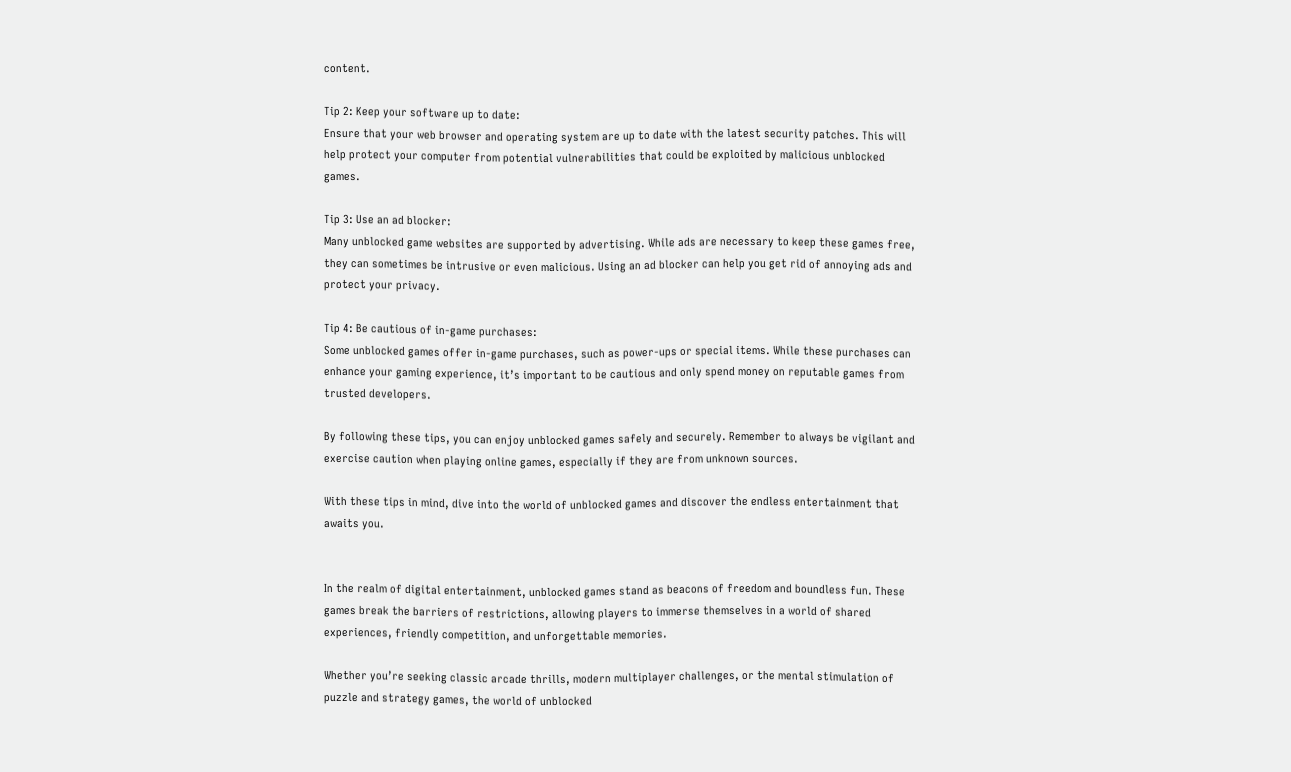content.

Tip 2: Keep your software up to date:
Ensure that your web browser and operating system are up to date with the latest security patches. This will help protect your computer from potential vulnerabilities that could be exploited by malicious unblocked games.

Tip 3: Use an ad blocker:
Many unblocked game websites are supported by advertising. While ads are necessary to keep these games free, they can sometimes be intrusive or even malicious. Using an ad blocker can help you get rid of annoying ads and protect your privacy.

Tip 4: Be cautious of in-game purchases:
Some unblocked games offer in-game purchases, such as power-ups or special items. While these purchases can enhance your gaming experience, it’s important to be cautious and only spend money on reputable games from trusted developers.

By following these tips, you can enjoy unblocked games safely and securely. Remember to always be vigilant and exercise caution when playing online games, especially if they are from unknown sources.

With these tips in mind, dive into the world of unblocked games and discover the endless entertainment that awaits you.


In the realm of digital entertainment, unblocked games stand as beacons of freedom and boundless fun. These games break the barriers of restrictions, allowing players to immerse themselves in a world of shared experiences, friendly competition, and unforgettable memories.

Whether you’re seeking classic arcade thrills, modern multiplayer challenges, or the mental stimulation of puzzle and strategy games, the world of unblocked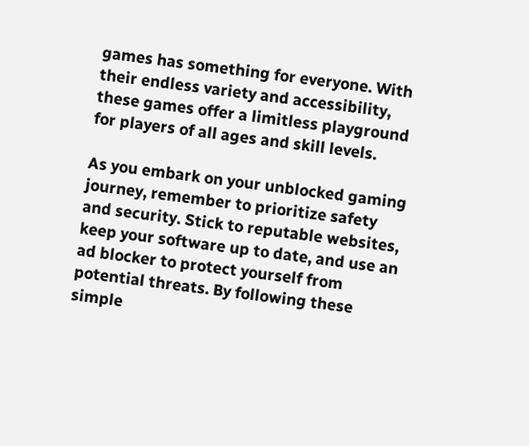games has something for everyone. With their endless variety and accessibility, these games offer a limitless playground for players of all ages and skill levels.

As you embark on your unblocked gaming journey, remember to prioritize safety and security. Stick to reputable websites, keep your software up to date, and use an ad blocker to protect yourself from potential threats. By following these simple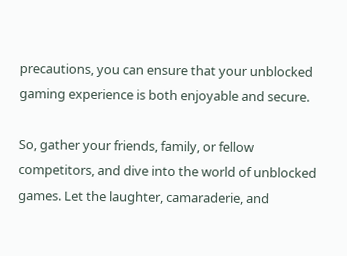precautions, you can ensure that your unblocked gaming experience is both enjoyable and secure.

So, gather your friends, family, or fellow competitors, and dive into the world of unblocked games. Let the laughter, camaraderie, and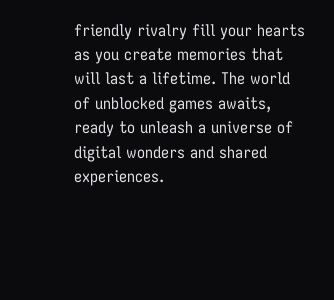friendly rivalry fill your hearts as you create memories that will last a lifetime. The world of unblocked games awaits, ready to unleash a universe of digital wonders and shared experiences.